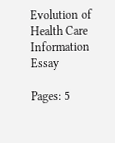Evolution of Health Care Information Essay

Pages: 5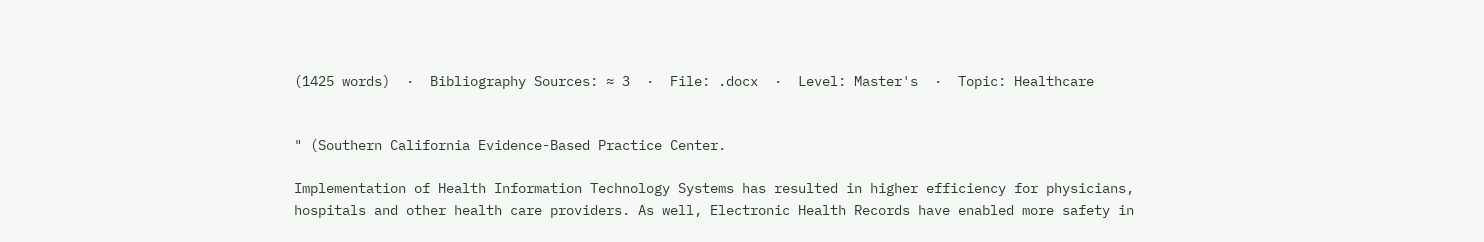(1425 words)  ·  Bibliography Sources: ≈ 3  ·  File: .docx  ·  Level: Master's  ·  Topic: Healthcare


" (Southern California Evidence-Based Practice Center.

Implementation of Health Information Technology Systems has resulted in higher efficiency for physicians, hospitals and other health care providers. As well, Electronic Health Records have enabled more safety in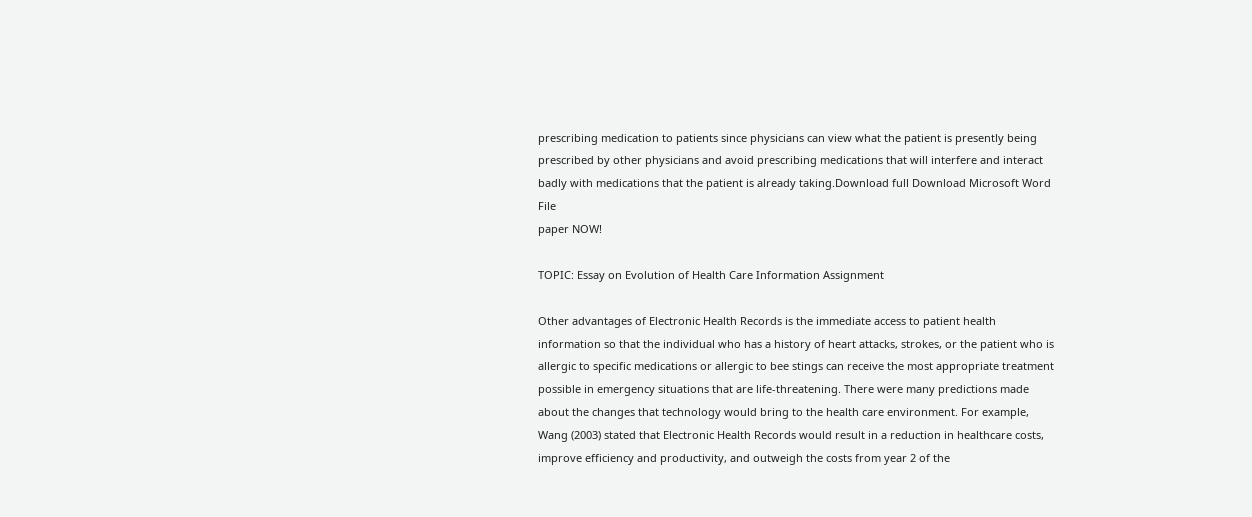prescribing medication to patients since physicians can view what the patient is presently being prescribed by other physicians and avoid prescribing medications that will interfere and interact badly with medications that the patient is already taking.Download full Download Microsoft Word File
paper NOW!

TOPIC: Essay on Evolution of Health Care Information Assignment

Other advantages of Electronic Health Records is the immediate access to patient health information so that the individual who has a history of heart attacks, strokes, or the patient who is allergic to specific medications or allergic to bee stings can receive the most appropriate treatment possible in emergency situations that are life-threatening. There were many predictions made about the changes that technology would bring to the health care environment. For example, Wang (2003) stated that Electronic Health Records would result in a reduction in healthcare costs, improve efficiency and productivity, and outweigh the costs from year 2 of the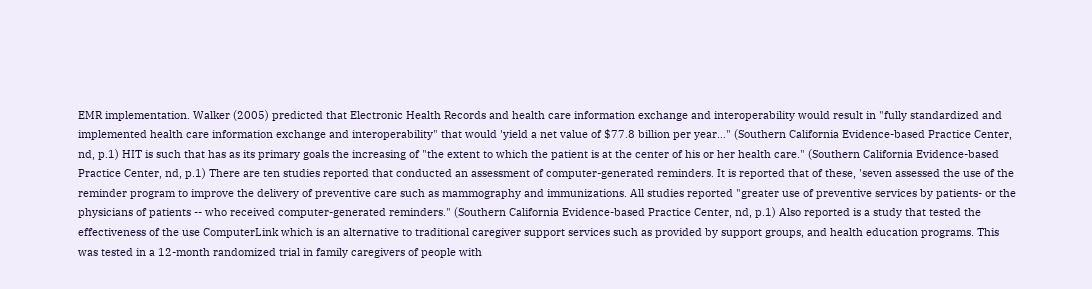EMR implementation. Walker (2005) predicted that Electronic Health Records and health care information exchange and interoperability would result in "fully standardized and implemented health care information exchange and interoperability" that would 'yield a net value of $77.8 billion per year…" (Southern California Evidence-based Practice Center, nd, p.1) HIT is such that has as its primary goals the increasing of "the extent to which the patient is at the center of his or her health care." (Southern California Evidence-based Practice Center, nd, p.1) There are ten studies reported that conducted an assessment of computer-generated reminders. It is reported that of these, 'seven assessed the use of the reminder program to improve the delivery of preventive care such as mammography and immunizations. All studies reported "greater use of preventive services by patients- or the physicians of patients -- who received computer-generated reminders." (Southern California Evidence-based Practice Center, nd, p.1) Also reported is a study that tested the effectiveness of the use ComputerLink which is an alternative to traditional caregiver support services such as provided by support groups, and health education programs. This was tested in a 12-month randomized trial in family caregivers of people with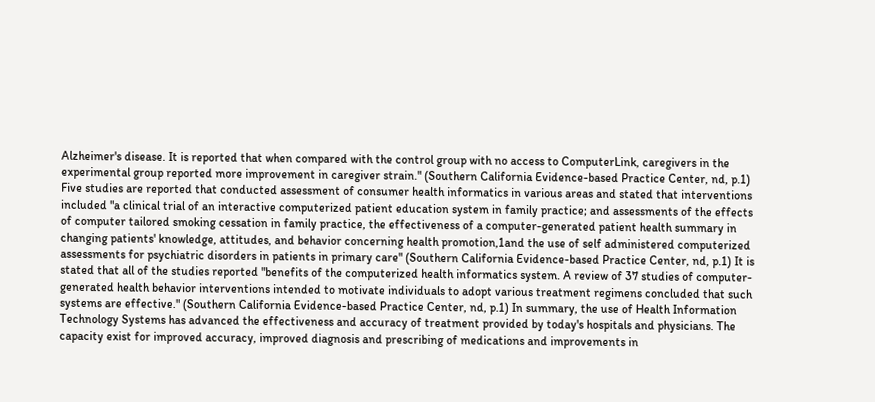Alzheimer's disease. It is reported that when compared with the control group with no access to ComputerLink, caregivers in the experimental group reported more improvement in caregiver strain." (Southern California Evidence-based Practice Center, nd, p.1) Five studies are reported that conducted assessment of consumer health informatics in various areas and stated that interventions included "a clinical trial of an interactive computerized patient education system in family practice; and assessments of the effects of computer tailored smoking cessation in family practice, the effectiveness of a computer-generated patient health summary in changing patients' knowledge, attitudes, and behavior concerning health promotion,1and the use of self administered computerized assessments for psychiatric disorders in patients in primary care" (Southern California Evidence-based Practice Center, nd, p.1) It is stated that all of the studies reported "benefits of the computerized health informatics system. A review of 37 studies of computer-generated health behavior interventions intended to motivate individuals to adopt various treatment regimens concluded that such systems are effective." (Southern California Evidence-based Practice Center, nd, p.1) In summary, the use of Health Information Technology Systems has advanced the effectiveness and accuracy of treatment provided by today's hospitals and physicians. The capacity exist for improved accuracy, improved diagnosis and prescribing of medications and improvements in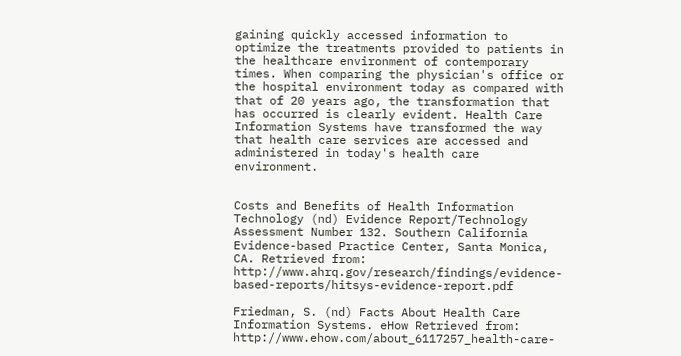gaining quickly accessed information to optimize the treatments provided to patients in the healthcare environment of contemporary times. When comparing the physician's office or the hospital environment today as compared with that of 20 years ago, the transformation that has occurred is clearly evident. Health Care Information Systems have transformed the way that health care services are accessed and administered in today's health care environment.


Costs and Benefits of Health Information Technology (nd) Evidence Report/Technology Assessment Number 132. Southern California Evidence-based Practice Center, Santa Monica, CA. Retrieved from: http://www.ahrq.gov/research/findings/evidence-based-reports/hitsys-evidence-report.pdf

Friedman, S. (nd) Facts About Health Care Information Systems. eHow Retrieved from: http://www.ehow.com/about_6117257_health-care-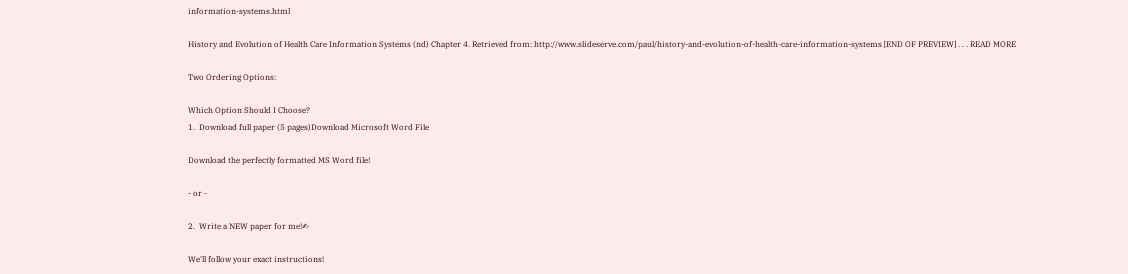information-systems.html

History and Evolution of Health Care Information Systems (nd) Chapter 4. Retrieved from: http://www.slideserve.com/paul/history-and-evolution-of-health-care-information-systems [END OF PREVIEW] . . . READ MORE

Two Ordering Options:

Which Option Should I Choose?
1.  Download full paper (5 pages)Download Microsoft Word File

Download the perfectly formatted MS Word file!

- or -

2.  Write a NEW paper for me!✍

We'll follow your exact instructions!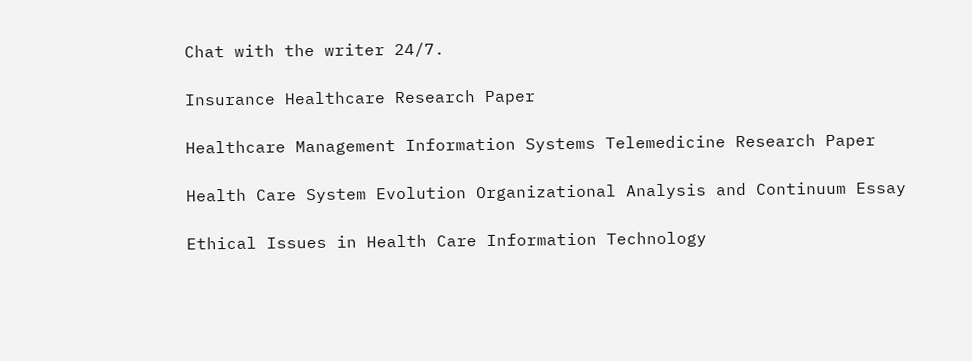Chat with the writer 24/7.

Insurance Healthcare Research Paper

Healthcare Management Information Systems Telemedicine Research Paper

Health Care System Evolution Organizational Analysis and Continuum Essay

Ethical Issues in Health Care Information Technology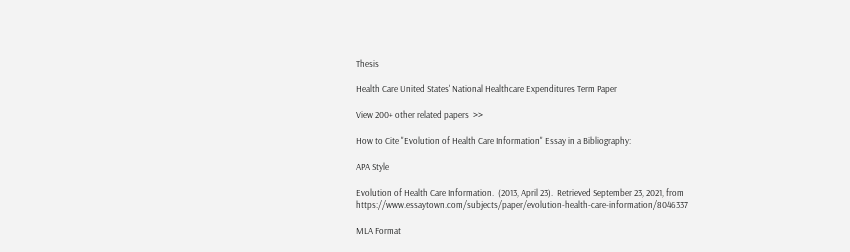Thesis

Health Care United States' National Healthcare Expenditures Term Paper

View 200+ other related papers  >>

How to Cite "Evolution of Health Care Information" Essay in a Bibliography:

APA Style

Evolution of Health Care Information.  (2013, April 23).  Retrieved September 23, 2021, from https://www.essaytown.com/subjects/paper/evolution-health-care-information/8046337

MLA Format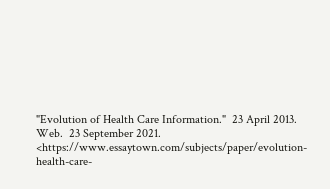"Evolution of Health Care Information."  23 April 2013.  Web.  23 September 2021. <https://www.essaytown.com/subjects/paper/evolution-health-care-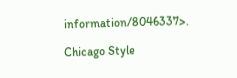information/8046337>.

Chicago Style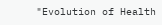"Evolution of Health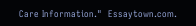Care Information."  Essaytown.com.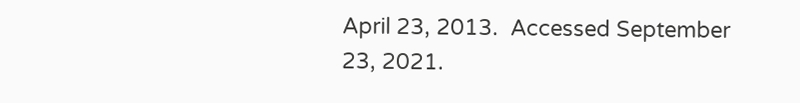April 23, 2013.  Accessed September 23, 2021.